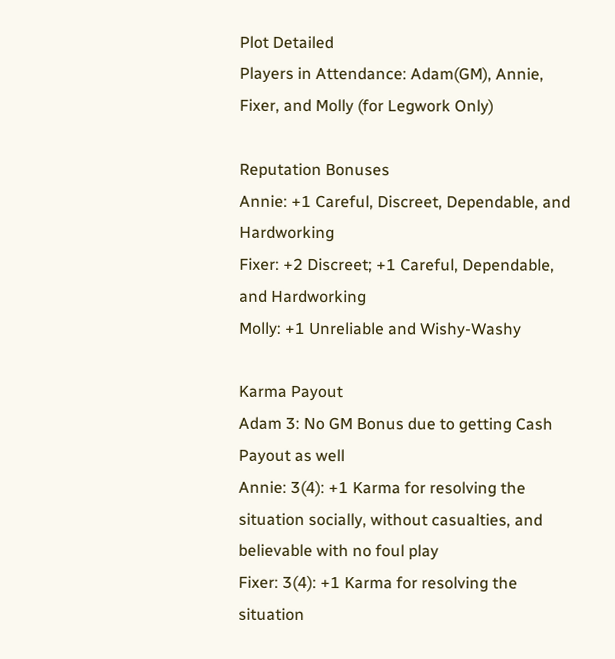Plot Detailed
Players in Attendance: Adam(GM), Annie, Fixer, and Molly (for Legwork Only)

Reputation Bonuses
Annie: +1 Careful, Discreet, Dependable, and Hardworking
Fixer: +2 Discreet; +1 Careful, Dependable, and Hardworking
Molly: +1 Unreliable and Wishy-Washy

Karma Payout
Adam 3: No GM Bonus due to getting Cash Payout as well
Annie: 3(4): +1 Karma for resolving the situation socially, without casualties, and believable with no foul play
Fixer: 3(4): +1 Karma for resolving the situation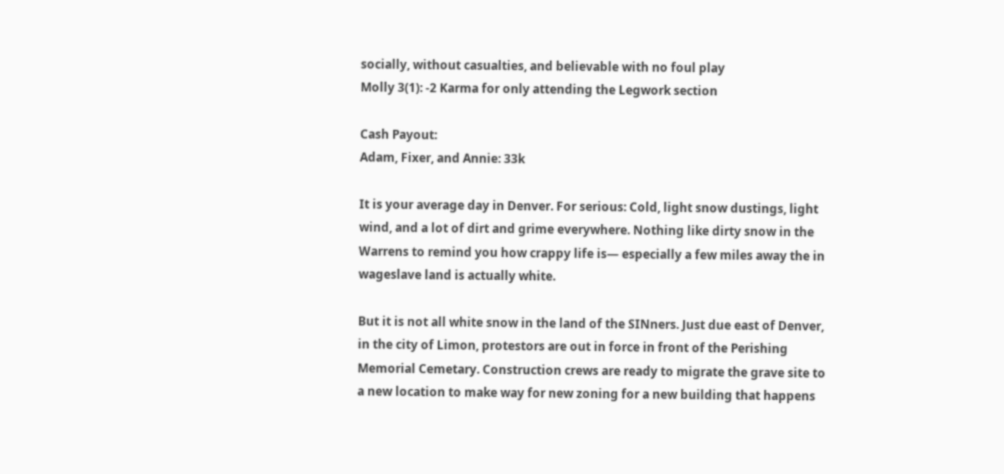socially, without casualties, and believable with no foul play
Molly 3(1): -2 Karma for only attending the Legwork section

Cash Payout:
Adam, Fixer, and Annie: 33k

It is your average day in Denver. For serious: Cold, light snow dustings, light wind, and a lot of dirt and grime everywhere. Nothing like dirty snow in the Warrens to remind you how crappy life is— especially a few miles away the in wageslave land is actually white.

But it is not all white snow in the land of the SINners. Just due east of Denver, in the city of Limon, protestors are out in force in front of the Perishing Memorial Cemetary. Construction crews are ready to migrate the grave site to a new location to make way for new zoning for a new building that happens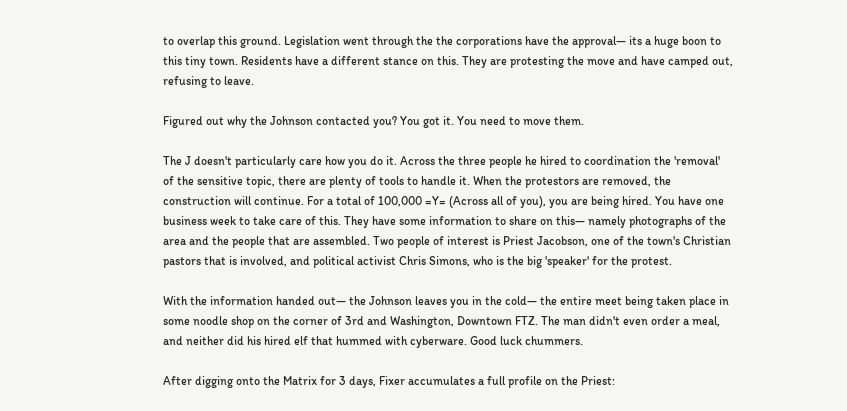to overlap this ground. Legislation went through the the corporations have the approval— its a huge boon to this tiny town. Residents have a different stance on this. They are protesting the move and have camped out, refusing to leave.

Figured out why the Johnson contacted you? You got it. You need to move them.

The J doesn't particularly care how you do it. Across the three people he hired to coordination the 'removal' of the sensitive topic, there are plenty of tools to handle it. When the protestors are removed, the construction will continue. For a total of 100,000 =Y= (Across all of you), you are being hired. You have one business week to take care of this. They have some information to share on this— namely photographs of the area and the people that are assembled. Two people of interest is Priest Jacobson, one of the town's Christian pastors that is involved, and political activist Chris Simons, who is the big 'speaker' for the protest.

With the information handed out— the Johnson leaves you in the cold— the entire meet being taken place in some noodle shop on the corner of 3rd and Washington, Downtown FTZ. The man didn't even order a meal, and neither did his hired elf that hummed with cyberware. Good luck chummers.

After digging onto the Matrix for 3 days, Fixer accumulates a full profile on the Priest: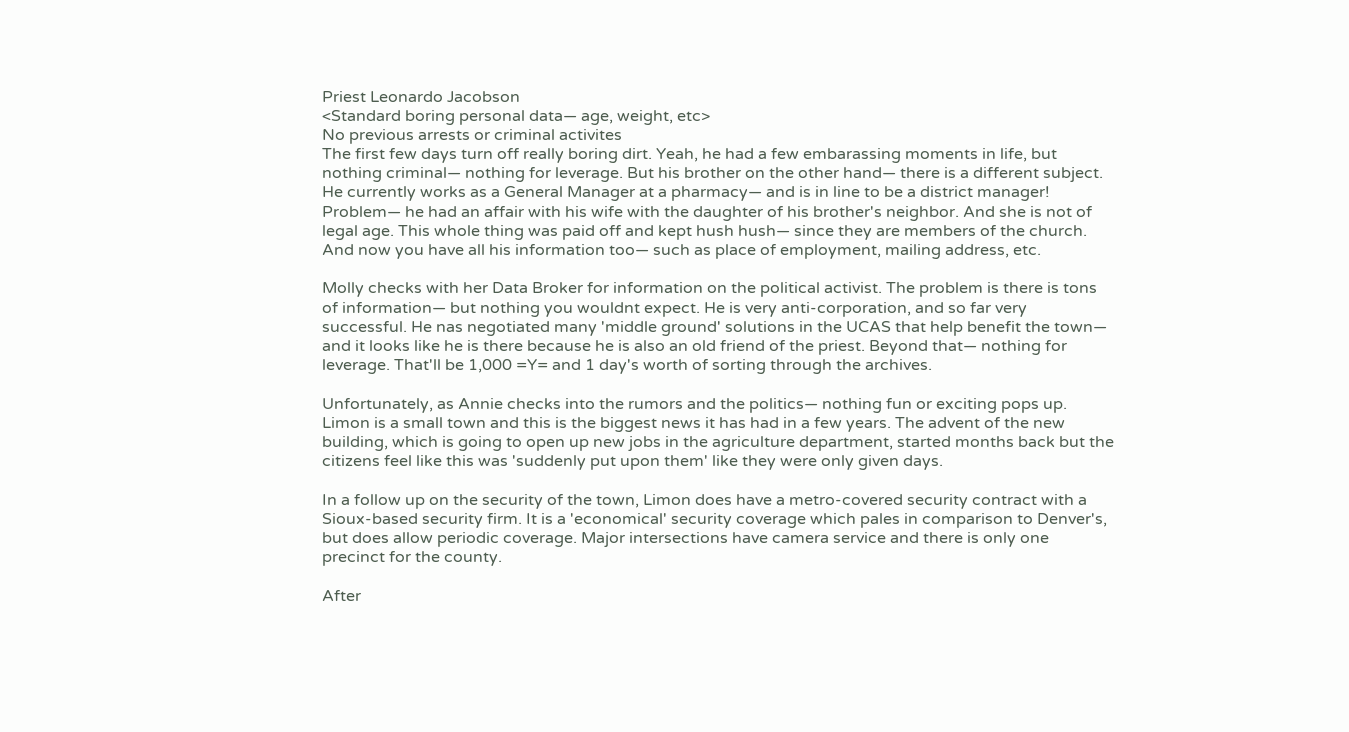Priest Leonardo Jacobson
<Standard boring personal data— age, weight, etc>
No previous arrests or criminal activites
The first few days turn off really boring dirt. Yeah, he had a few embarassing moments in life, but nothing criminal— nothing for leverage. But his brother on the other hand— there is a different subject. He currently works as a General Manager at a pharmacy— and is in line to be a district manager! Problem— he had an affair with his wife with the daughter of his brother's neighbor. And she is not of legal age. This whole thing was paid off and kept hush hush— since they are members of the church. And now you have all his information too— such as place of employment, mailing address, etc.

Molly checks with her Data Broker for information on the political activist. The problem is there is tons of information— but nothing you wouldnt expect. He is very anti-corporation, and so far very successful. He nas negotiated many 'middle ground' solutions in the UCAS that help benefit the town— and it looks like he is there because he is also an old friend of the priest. Beyond that— nothing for leverage. That'll be 1,000 =Y= and 1 day's worth of sorting through the archives.

Unfortunately, as Annie checks into the rumors and the politics— nothing fun or exciting pops up. Limon is a small town and this is the biggest news it has had in a few years. The advent of the new building, which is going to open up new jobs in the agriculture department, started months back but the citizens feel like this was 'suddenly put upon them' like they were only given days.

In a follow up on the security of the town, Limon does have a metro-covered security contract with a Sioux-based security firm. It is a 'economical' security coverage which pales in comparison to Denver's, but does allow periodic coverage. Major intersections have camera service and there is only one precinct for the county.

After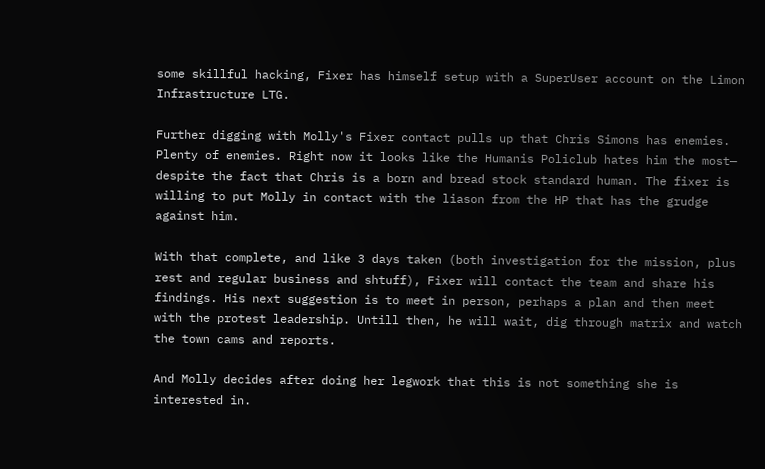some skillful hacking, Fixer has himself setup with a SuperUser account on the Limon Infrastructure LTG.

Further digging with Molly's Fixer contact pulls up that Chris Simons has enemies. Plenty of enemies. Right now it looks like the Humanis Policlub hates him the most— despite the fact that Chris is a born and bread stock standard human. The fixer is willing to put Molly in contact with the liason from the HP that has the grudge against him.

With that complete, and like 3 days taken (both investigation for the mission, plus rest and regular business and shtuff), Fixer will contact the team and share his findings. His next suggestion is to meet in person, perhaps a plan and then meet with the protest leadership. Untill then, he will wait, dig through matrix and watch the town cams and reports.

And Molly decides after doing her legwork that this is not something she is interested in.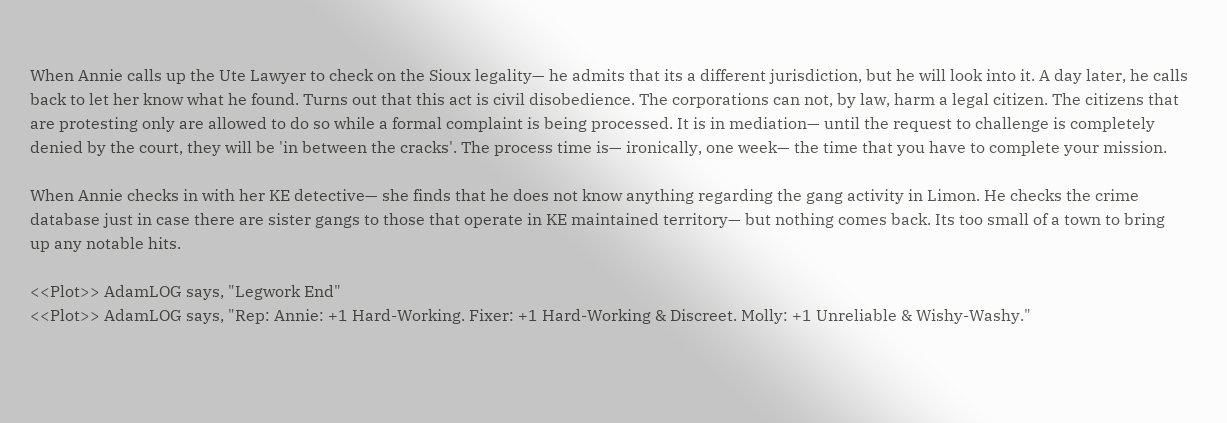When Annie calls up the Ute Lawyer to check on the Sioux legality— he admits that its a different jurisdiction, but he will look into it. A day later, he calls back to let her know what he found. Turns out that this act is civil disobedience. The corporations can not, by law, harm a legal citizen. The citizens that are protesting only are allowed to do so while a formal complaint is being processed. It is in mediation— until the request to challenge is completely denied by the court, they will be 'in between the cracks'. The process time is— ironically, one week— the time that you have to complete your mission.

When Annie checks in with her KE detective— she finds that he does not know anything regarding the gang activity in Limon. He checks the crime database just in case there are sister gangs to those that operate in KE maintained territory— but nothing comes back. Its too small of a town to bring up any notable hits.

<<Plot>> AdamLOG says, "Legwork End"
<<Plot>> AdamLOG says, "Rep: Annie: +1 Hard-Working. Fixer: +1 Hard-Working & Discreet. Molly: +1 Unreliable & Wishy-Washy."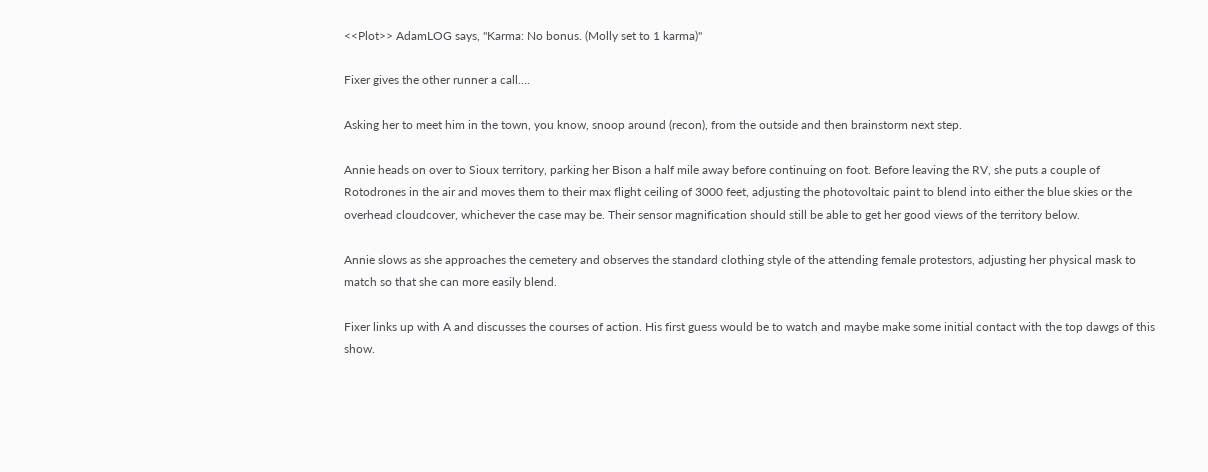<<Plot>> AdamLOG says, "Karma: No bonus. (Molly set to 1 karma)"

Fixer gives the other runner a call….

Asking her to meet him in the town, you know, snoop around (recon), from the outside and then brainstorm next step.

Annie heads on over to Sioux territory, parking her Bison a half mile away before continuing on foot. Before leaving the RV, she puts a couple of Rotodrones in the air and moves them to their max flight ceiling of 3000 feet, adjusting the photovoltaic paint to blend into either the blue skies or the overhead cloudcover, whichever the case may be. Their sensor magnification should still be able to get her good views of the territory below.

Annie slows as she approaches the cemetery and observes the standard clothing style of the attending female protestors, adjusting her physical mask to match so that she can more easily blend.

Fixer links up with A and discusses the courses of action. His first guess would be to watch and maybe make some initial contact with the top dawgs of this show.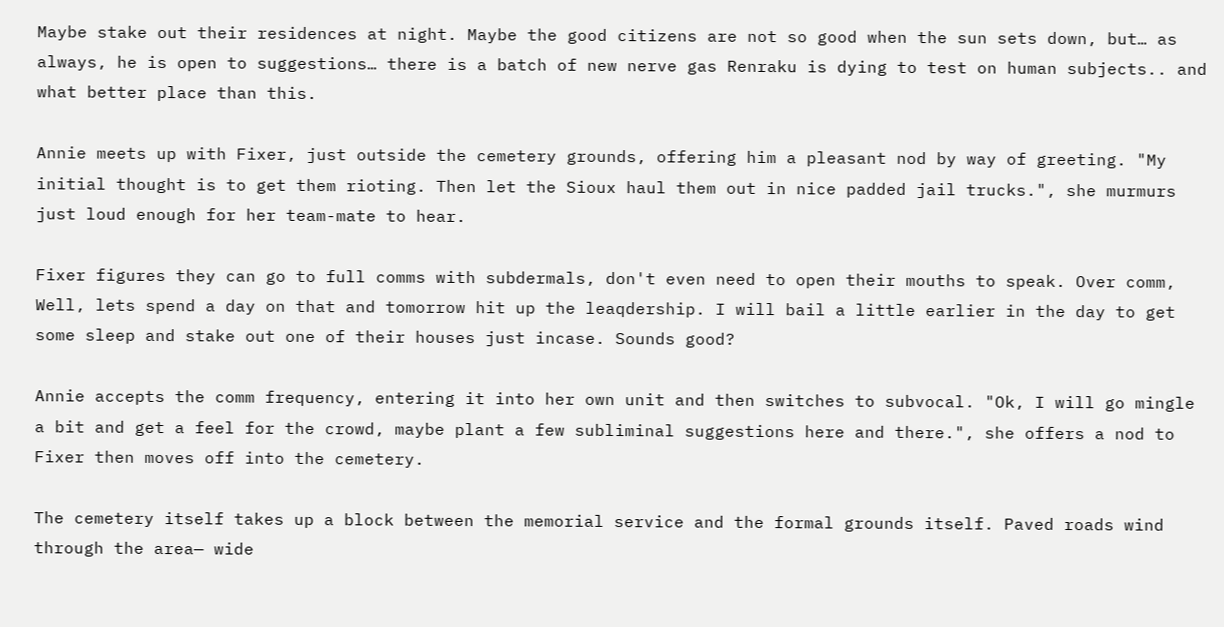Maybe stake out their residences at night. Maybe the good citizens are not so good when the sun sets down, but… as always, he is open to suggestions… there is a batch of new nerve gas Renraku is dying to test on human subjects.. and what better place than this.

Annie meets up with Fixer, just outside the cemetery grounds, offering him a pleasant nod by way of greeting. "My initial thought is to get them rioting. Then let the Sioux haul them out in nice padded jail trucks.", she murmurs just loud enough for her team-mate to hear.

Fixer figures they can go to full comms with subdermals, don't even need to open their mouths to speak. Over comm, Well, lets spend a day on that and tomorrow hit up the leaqdership. I will bail a little earlier in the day to get some sleep and stake out one of their houses just incase. Sounds good?

Annie accepts the comm frequency, entering it into her own unit and then switches to subvocal. "Ok, I will go mingle a bit and get a feel for the crowd, maybe plant a few subliminal suggestions here and there.", she offers a nod to Fixer then moves off into the cemetery.

The cemetery itself takes up a block between the memorial service and the formal grounds itself. Paved roads wind through the area— wide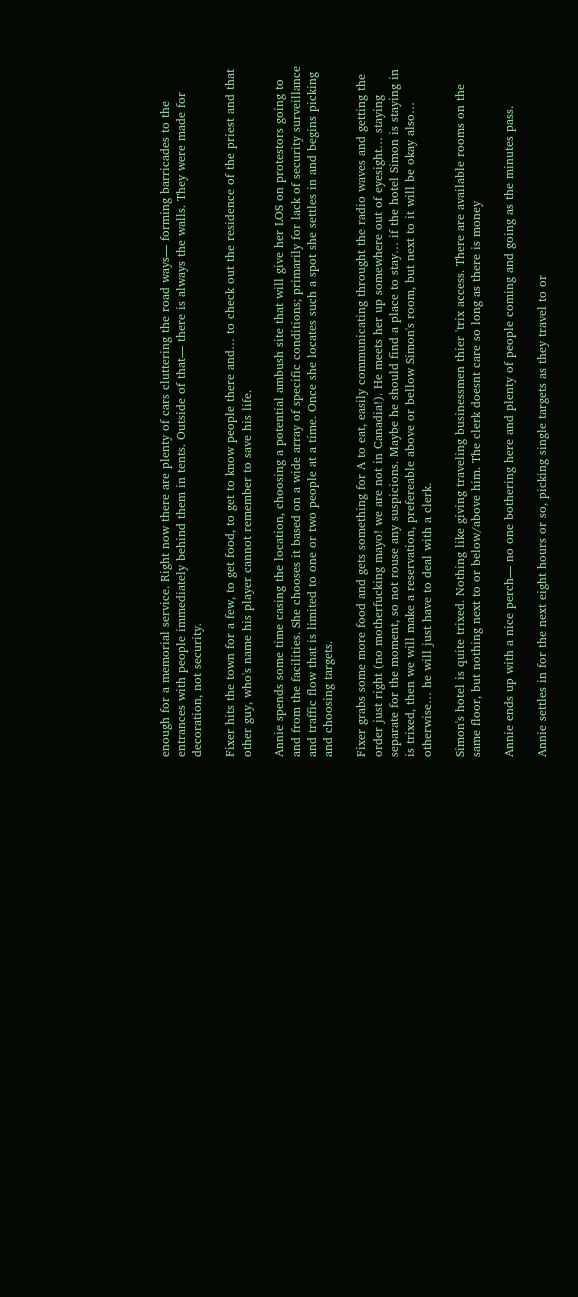enough for a memorial service. Right now there are plenty of cars cluttering the road ways— forming barricades to the entrances with people immediately behind them in tents. Outside of that— there is always the walls. They were made for decoration, not security.

Fixer hits the town for a few, to get food, to get to know people there and… to check out the residence of the priest and that other guy, who's name his player cannot remember to save his life.

Annie spends some time casing the location, choosing a potential ambush site that will give her LOS on protestors going to and from the facilities. She chooses it based on a wide array of specific conditions; primarily for lack of security surveillance and traffic flow that is limited to one or two people at a time. Once she locates such a spot she settles in and begins picking and choosing targets.

Fixer grabs some more food and gets something for A to eat, easily communicating throught the radio waves and getting the order just right (no motherfucking mayo! we are not in Canadia!). He meets her up somewhere out of eyesight… staying separate for the moment, so not rouse any suspicions. Maybe he should find a place to stay… if the hotel Simon is staying in is trixed, then we will make a reservation, prefereable above or bellow Simon's room, but next to it will be okay also… otherwise… he will just have to deal with a clerk.

Simon's hotel is quite trixed. Nothing like giving traveling businessmen thier 'trix access. There are available rooms on the same floor, but nothing next to or below/above him. The clerk doesnt care so long as there is money

Annie ends up with a nice perch— no one bothering here and plenty of people coming and going as the minutes pass.

Annie settles in for the next eight hours or so, picking single targets as they travel to or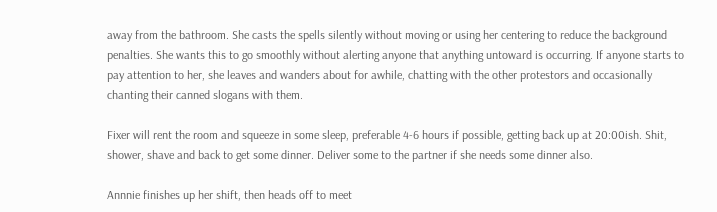away from the bathroom. She casts the spells silently without moving or using her centering to reduce the background penalties. She wants this to go smoothly without alerting anyone that anything untoward is occurring. If anyone starts to pay attention to her, she leaves and wanders about for awhile, chatting with the other protestors and occasionally chanting their canned slogans with them.

Fixer will rent the room and squeeze in some sleep, preferable 4-6 hours if possible, getting back up at 20:00ish. Shit, shower, shave and back to get some dinner. Deliver some to the partner if she needs some dinner also.

Annnie finishes up her shift, then heads off to meet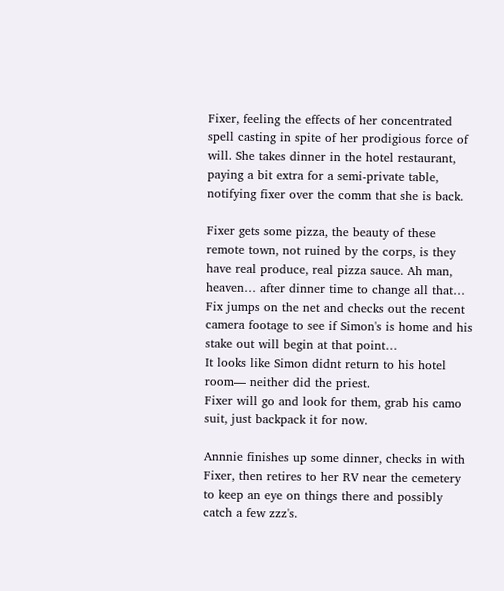Fixer, feeling the effects of her concentrated spell casting in spite of her prodigious force of will. She takes dinner in the hotel restaurant, paying a bit extra for a semi-private table, notifying fixer over the comm that she is back.

Fixer gets some pizza, the beauty of these remote town, not ruined by the corps, is they have real produce, real pizza sauce. Ah man, heaven… after dinner time to change all that… Fix jumps on the net and checks out the recent camera footage to see if Simon's is home and his stake out will begin at that point…
It looks like Simon didnt return to his hotel room— neither did the priest.
Fixer will go and look for them, grab his camo suit, just backpack it for now.

Annnie finishes up some dinner, checks in with Fixer, then retires to her RV near the cemetery to keep an eye on things there and possibly catch a few zzz's.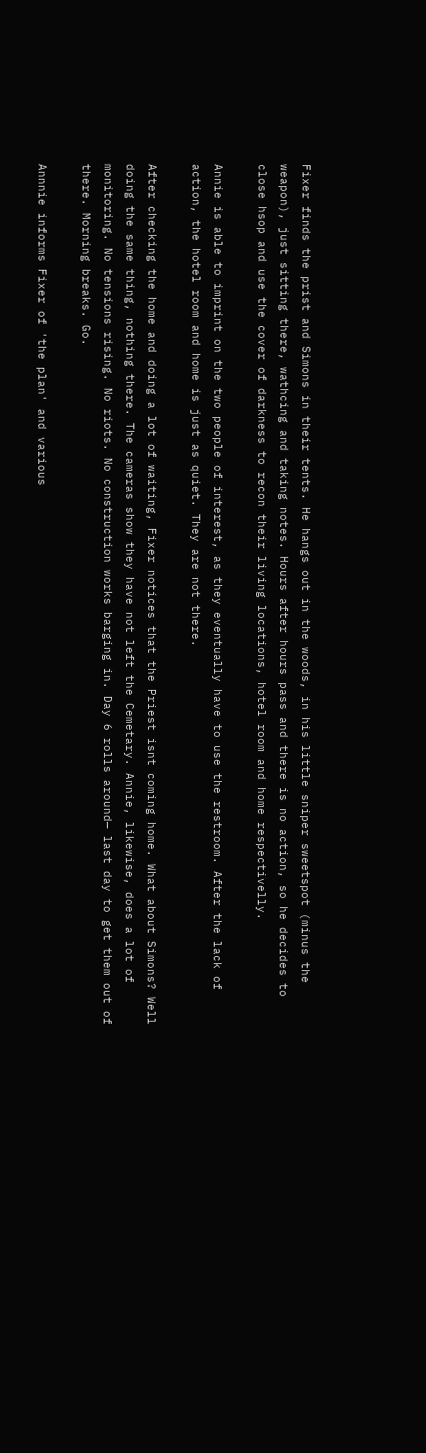Fixer finds the prist and Simons in their tents. He hangs out in the woods, in his little sniper sweetspot (minus the weapon), just sitting there, wathcing and taking notes. Hours after hours pass and there is no action, so he decides to close hsop and use the cover of darkness to recon their living locations, hotel room and home respectivelly.

Annie is able to imprint on the two people of interest, as they eventually have to use the restroom. After the lack of action, the hotel room and home is just as quiet. They are not there.

After checking the home and doing a lot of waiting, Fixer notices that the Priest isnt coming home. What about Simons? Well doing the same thing, nothing there. The cameras show they have not left the Cemetary. Annie, likewise, does a lot of monitoring. No tensions rising. No riots. No construction works barging in. Day 6 rolls around— last day to get them out of there. Morning breaks. Go.

Annnie informs Fixer of 'the plan' and various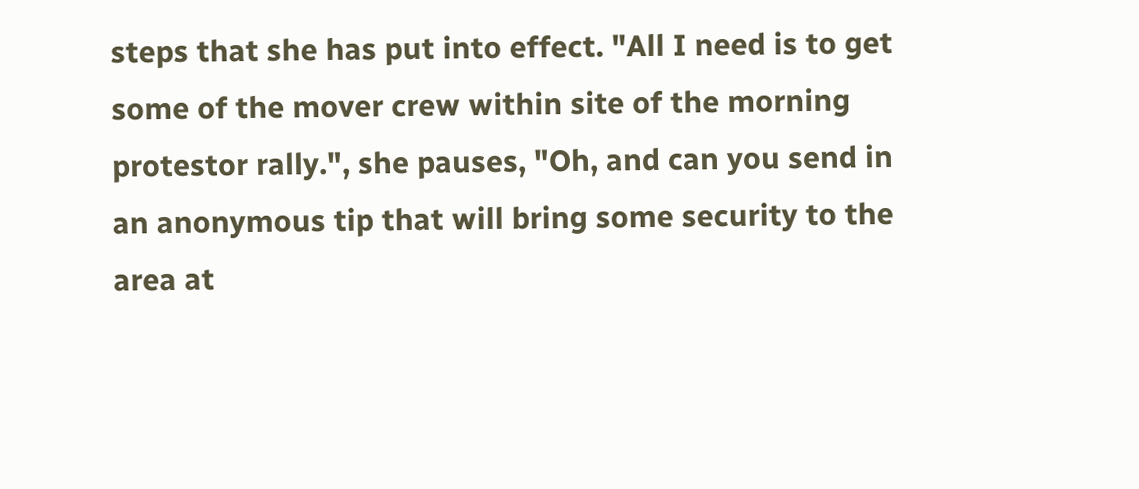steps that she has put into effect. "All I need is to get some of the mover crew within site of the morning protestor rally.", she pauses, "Oh, and can you send in an anonymous tip that will bring some security to the area at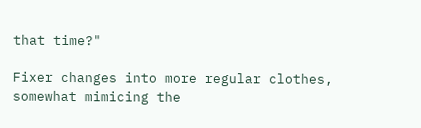that time?"

Fixer changes into more regular clothes, somewhat mimicing the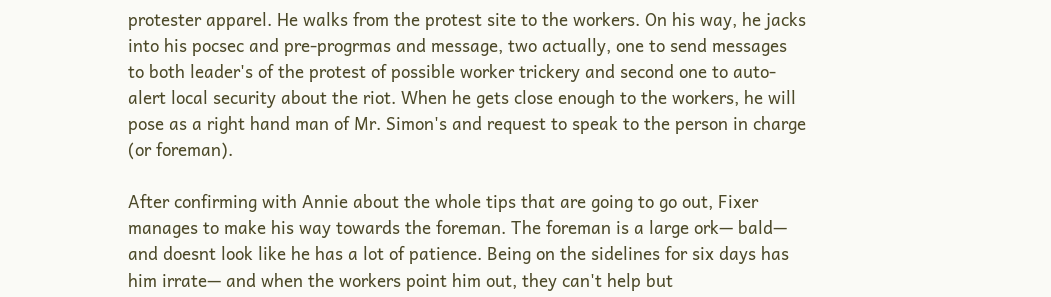protester apparel. He walks from the protest site to the workers. On his way, he jacks into his pocsec and pre-progrmas and message, two actually, one to send messages to both leader's of the protest of possible worker trickery and second one to auto-alert local security about the riot. When he gets close enough to the workers, he will pose as a right hand man of Mr. Simon's and request to speak to the person in charge (or foreman).

After confirming with Annie about the whole tips that are going to go out, Fixer manages to make his way towards the foreman. The foreman is a large ork— bald— and doesnt look like he has a lot of patience. Being on the sidelines for six days has him irrate— and when the workers point him out, they can't help but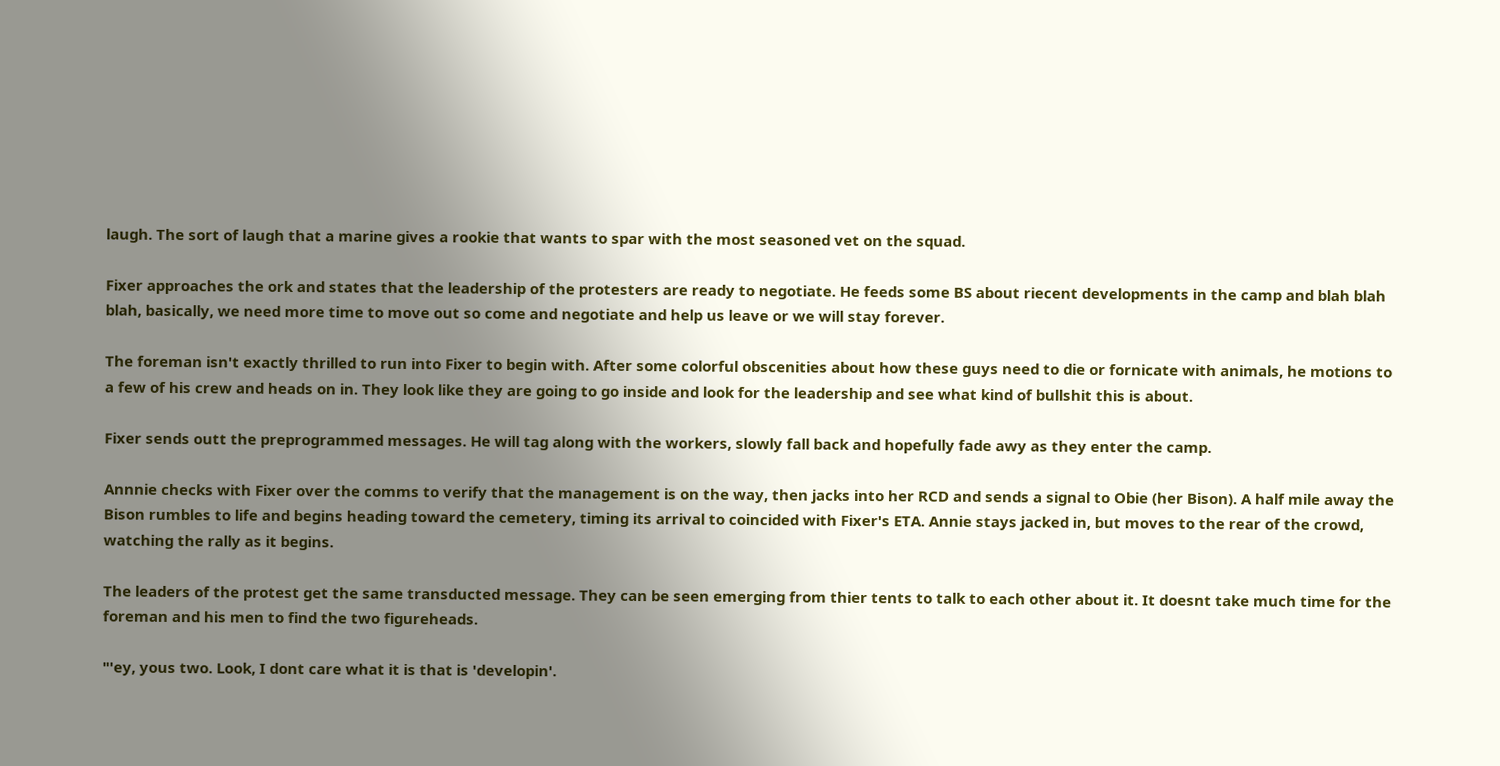laugh. The sort of laugh that a marine gives a rookie that wants to spar with the most seasoned vet on the squad.

Fixer approaches the ork and states that the leadership of the protesters are ready to negotiate. He feeds some BS about riecent developments in the camp and blah blah blah, basically, we need more time to move out so come and negotiate and help us leave or we will stay forever.

The foreman isn't exactly thrilled to run into Fixer to begin with. After some colorful obscenities about how these guys need to die or fornicate with animals, he motions to a few of his crew and heads on in. They look like they are going to go inside and look for the leadership and see what kind of bullshit this is about.

Fixer sends outt the preprogrammed messages. He will tag along with the workers, slowly fall back and hopefully fade awy as they enter the camp.

Annnie checks with Fixer over the comms to verify that the management is on the way, then jacks into her RCD and sends a signal to Obie (her Bison). A half mile away the Bison rumbles to life and begins heading toward the cemetery, timing its arrival to coincided with Fixer's ETA. Annie stays jacked in, but moves to the rear of the crowd, watching the rally as it begins.

The leaders of the protest get the same transducted message. They can be seen emerging from thier tents to talk to each other about it. It doesnt take much time for the foreman and his men to find the two figureheads.

"'ey, yous two. Look, I dont care what it is that is 'developin'.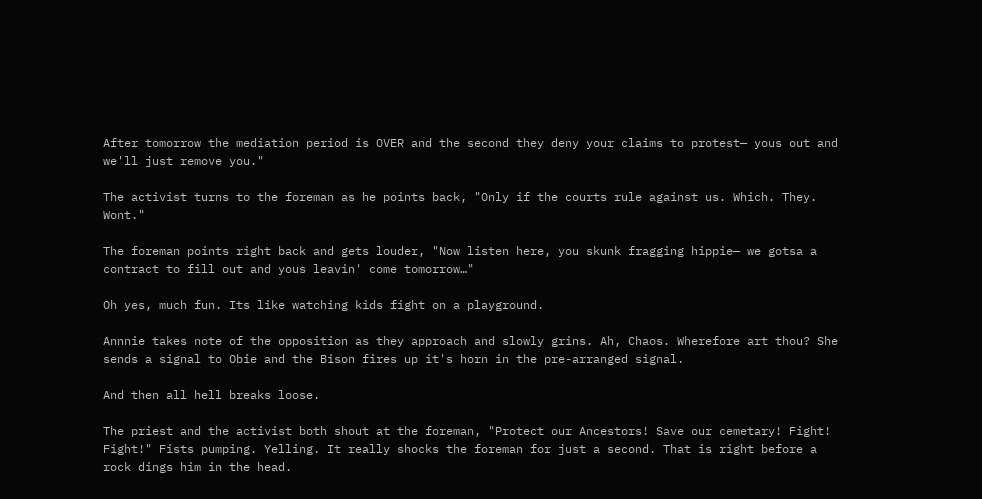After tomorrow the mediation period is OVER and the second they deny your claims to protest— yous out and we'll just remove you."

The activist turns to the foreman as he points back, "Only if the courts rule against us. Which. They. Wont."

The foreman points right back and gets louder, "Now listen here, you skunk fragging hippie— we gotsa a contract to fill out and yous leavin' come tomorrow…"

Oh yes, much fun. Its like watching kids fight on a playground.

Annnie takes note of the opposition as they approach and slowly grins. Ah, Chaos. Wherefore art thou? She sends a signal to Obie and the Bison fires up it's horn in the pre-arranged signal.

And then all hell breaks loose.

The priest and the activist both shout at the foreman, "Protect our Ancestors! Save our cemetary! Fight! Fight!" Fists pumping. Yelling. It really shocks the foreman for just a second. That is right before a rock dings him in the head.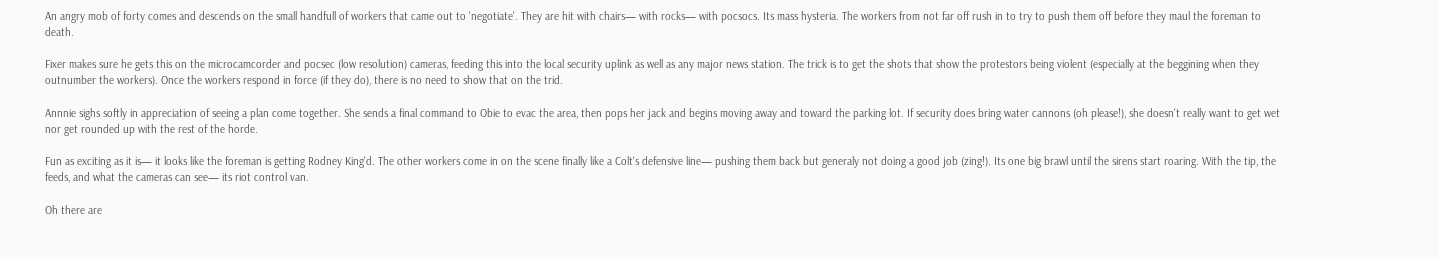An angry mob of forty comes and descends on the small handfull of workers that came out to 'negotiate'. They are hit with chairs— with rocks— with pocsocs. Its mass hysteria. The workers from not far off rush in to try to push them off before they maul the foreman to death.

Fixer makes sure he gets this on the microcamcorder and pocsec (low resolution) cameras, feeding this into the local security uplink as well as any major news station. The trick is to get the shots that show the protestors being violent (especially at the beggining when they outnumber the workers). Once the workers respond in force (if they do), there is no need to show that on the trid.

Annnie sighs softly in appreciation of seeing a plan come together. She sends a final command to Obie to evac the area, then pops her jack and begins moving away and toward the parking lot. If security does bring water cannons (oh please!), she doesn't really want to get wet nor get rounded up with the rest of the horde.

Fun as exciting as it is— it looks like the foreman is getting Rodney King'd. The other workers come in on the scene finally like a Colt's defensive line— pushing them back but generaly not doing a good job (zing!). Its one big brawl until the sirens start roaring. With the tip, the feeds, and what the cameras can see— its riot control van.

Oh there are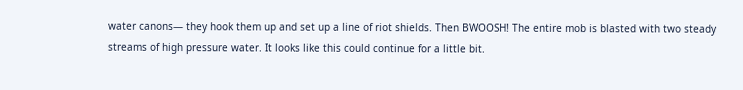water canons— they hook them up and set up a line of riot shields. Then BWOOSH! The entire mob is blasted with two steady streams of high pressure water. It looks like this could continue for a little bit.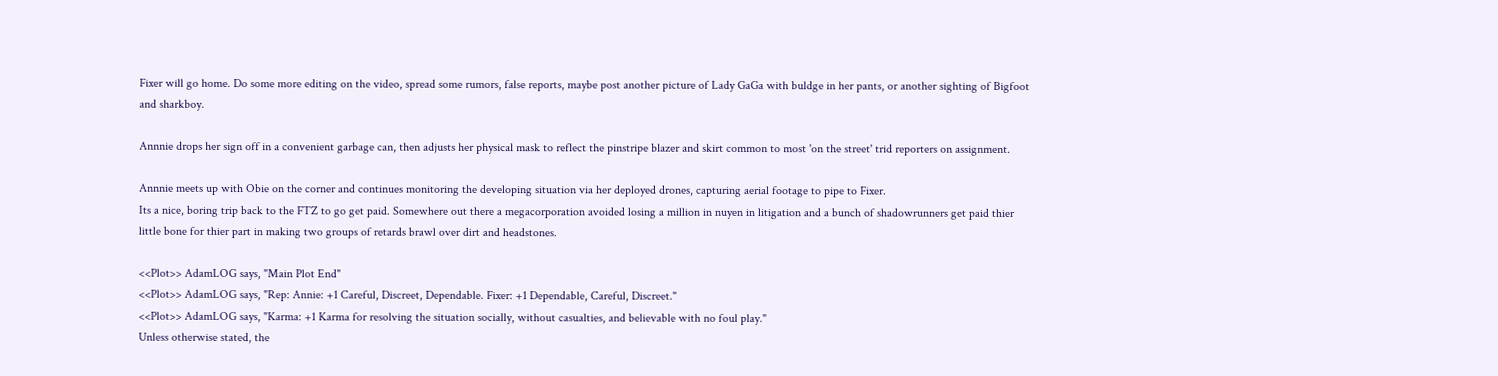Fixer will go home. Do some more editing on the video, spread some rumors, false reports, maybe post another picture of Lady GaGa with buldge in her pants, or another sighting of Bigfoot and sharkboy.

Annnie drops her sign off in a convenient garbage can, then adjusts her physical mask to reflect the pinstripe blazer and skirt common to most 'on the street' trid reporters on assignment.

Annnie meets up with Obie on the corner and continues monitoring the developing situation via her deployed drones, capturing aerial footage to pipe to Fixer.
Its a nice, boring trip back to the FTZ to go get paid. Somewhere out there a megacorporation avoided losing a million in nuyen in litigation and a bunch of shadowrunners get paid thier little bone for thier part in making two groups of retards brawl over dirt and headstones.

<<Plot>> AdamLOG says, "Main Plot End"
<<Plot>> AdamLOG says, "Rep: Annie: +1 Careful, Discreet, Dependable. Fixer: +1 Dependable, Careful, Discreet."
<<Plot>> AdamLOG says, "Karma: +1 Karma for resolving the situation socially, without casualties, and believable with no foul play."
Unless otherwise stated, the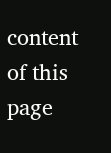content of this page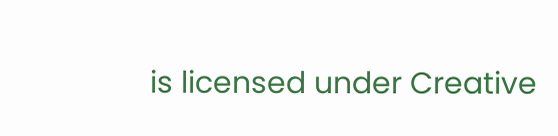is licensed under Creative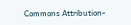Commons Attribution-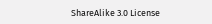ShareAlike 3.0 License